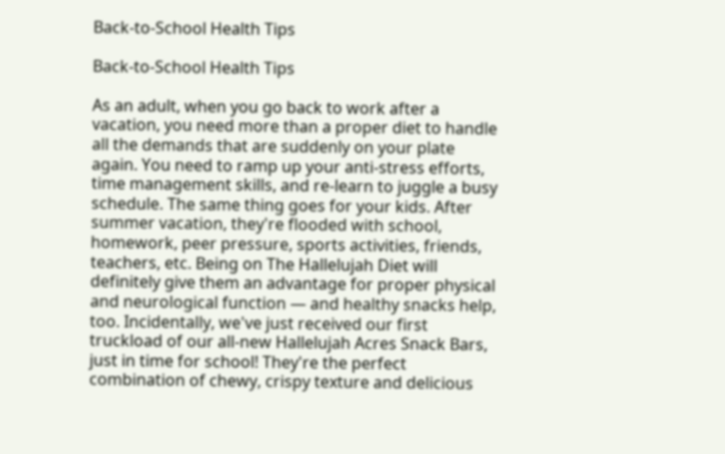Back-to-School Health Tips

Back-to-School Health Tips

As an adult, when you go back to work after a vacation, you need more than a proper diet to handle all the demands that are suddenly on your plate again. You need to ramp up your anti-stress efforts, time management skills, and re-learn to juggle a busy schedule. The same thing goes for your kids. After summer vacation, they're flooded with school, homework, peer pressure, sports activities, friends, teachers, etc. Being on The Hallelujah Diet will definitely give them an advantage for proper physical and neurological function — and healthy snacks help, too. Incidentally, we've just received our first truckload of our all-new Hallelujah Acres Snack Bars, just in time for school! They're the perfect combination of chewy, crispy texture and delicious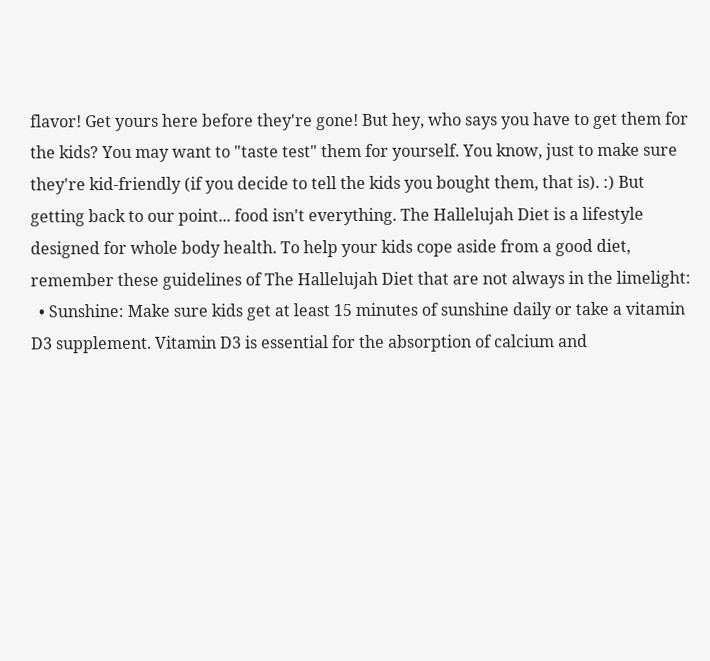flavor! Get yours here before they're gone! But hey, who says you have to get them for the kids? You may want to "taste test" them for yourself. You know, just to make sure they're kid-friendly (if you decide to tell the kids you bought them, that is). :) But getting back to our point... food isn't everything. The Hallelujah Diet is a lifestyle designed for whole body health. To help your kids cope aside from a good diet, remember these guidelines of The Hallelujah Diet that are not always in the limelight:
  • Sunshine: Make sure kids get at least 15 minutes of sunshine daily or take a vitamin D3 supplement. Vitamin D3 is essential for the absorption of calcium and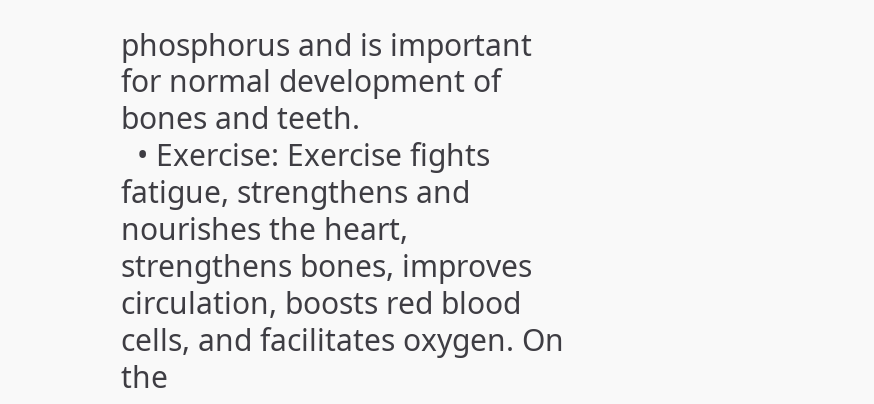phosphorus and is important for normal development of bones and teeth.
  • Exercise: Exercise fights fatigue, strengthens and nourishes the heart, strengthens bones, improves circulation, boosts red blood cells, and facilitates oxygen. On the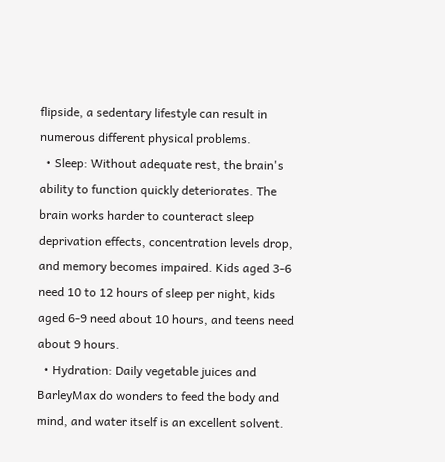flipside, a sedentary lifestyle can result in numerous different physical problems.
  • Sleep: Without adequate rest, the brain's ability to function quickly deteriorates. The brain works harder to counteract sleep deprivation effects, concentration levels drop, and memory becomes impaired. Kids aged 3-6 need 10 to 12 hours of sleep per night, kids aged 6-9 need about 10 hours, and teens need about 9 hours.
  • Hydration: Daily vegetable juices and BarleyMax do wonders to feed the body and mind, and water itself is an excellent solvent.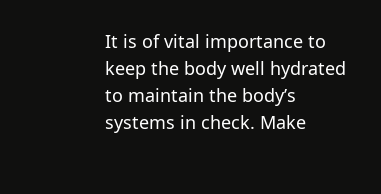It is of vital importance to keep the body well hydrated to maintain the body’s systems in check. Make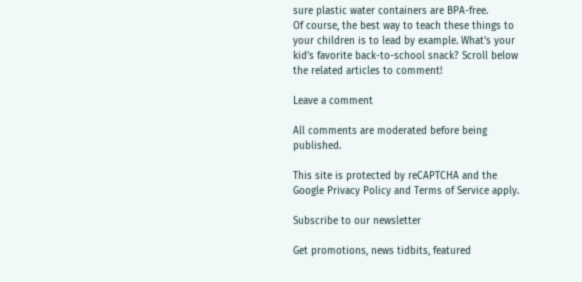sure plastic water containers are BPA-free.
Of course, the best way to teach these things to your children is to lead by example. What's your kid's favorite back-to-school snack? Scroll below the related articles to comment!

Leave a comment

All comments are moderated before being published.

This site is protected by reCAPTCHA and the Google Privacy Policy and Terms of Service apply.

Subscribe to our newsletter

Get promotions, news tidbits, featured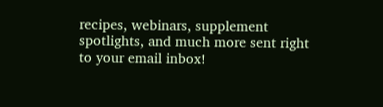recipes, webinars, supplement spotlights, and much more sent right to your email inbox!